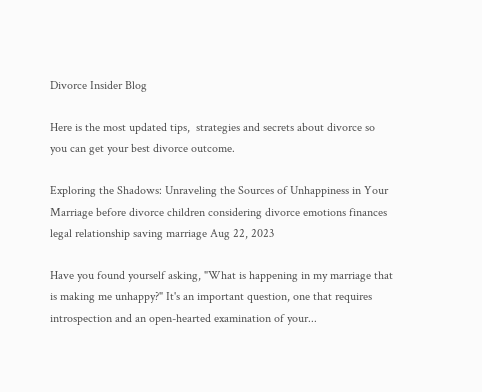Divorce Insider Blog

Here is the most updated tips,  strategies and secrets about divorce so you can get your best divorce outcome.

Exploring the Shadows: Unraveling the Sources of Unhappiness in Your Marriage before divorce children considering divorce emotions finances legal relationship saving marriage Aug 22, 2023

Have you found yourself asking, "What is happening in my marriage that is making me unhappy?" It's an important question, one that requires introspection and an open-hearted examination of your...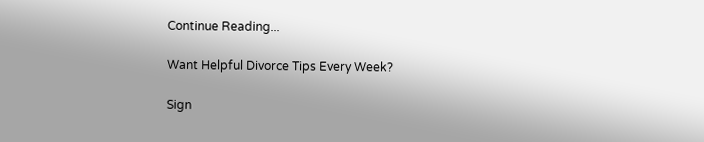Continue Reading...

Want Helpful Divorce Tips Every Week?

Sign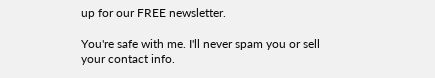up for our FREE newsletter.

You're safe with me. I'll never spam you or sell your contact info.